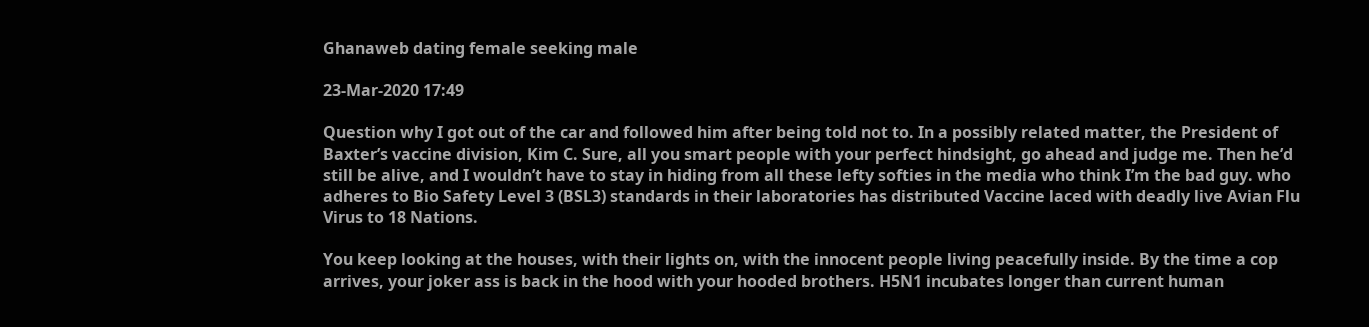Ghanaweb dating female seeking male

23-Mar-2020 17:49

Question why I got out of the car and followed him after being told not to. In a possibly related matter, the President of Baxter’s vaccine division, Kim C. Sure, all you smart people with your perfect hindsight, go ahead and judge me. Then he’d still be alive, and I wouldn’t have to stay in hiding from all these lefty softies in the media who think I’m the bad guy. who adheres to Bio Safety Level 3 (BSL3) standards in their laboratories has distributed Vaccine laced with deadly live Avian Flu Virus to 18 Nations.

You keep looking at the houses, with their lights on, with the innocent people living peacefully inside. By the time a cop arrives, your joker ass is back in the hood with your hooded brothers. H5N1 incubates longer than current human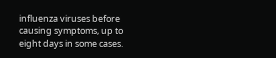influenza viruses before causing symptoms, up to eight days in some cases.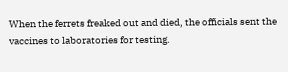When the ferrets freaked out and died, the officials sent the vaccines to laboratories for testing.